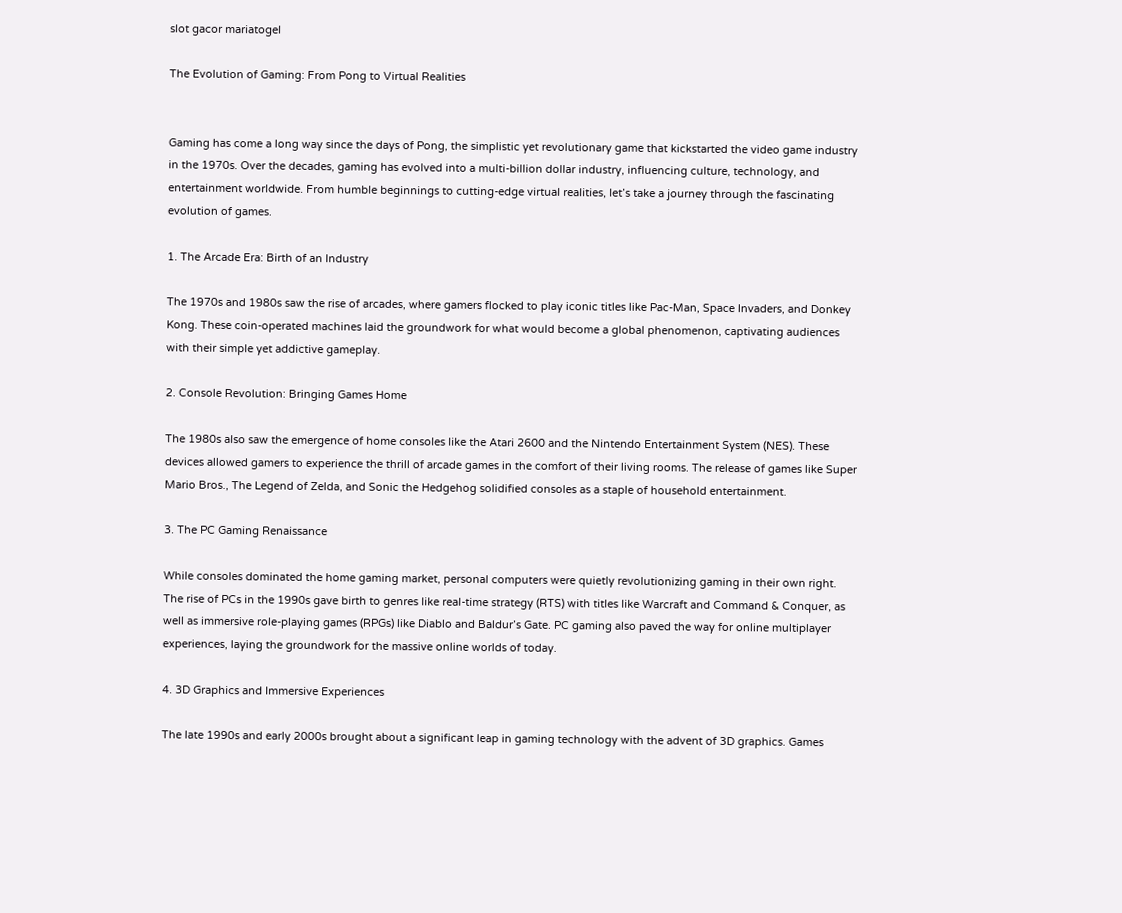slot gacor mariatogel

The Evolution of Gaming: From Pong to Virtual Realities


Gaming has come a long way since the days of Pong, the simplistic yet revolutionary game that kickstarted the video game industry in the 1970s. Over the decades, gaming has evolved into a multi-billion dollar industry, influencing culture, technology, and entertainment worldwide. From humble beginnings to cutting-edge virtual realities, let’s take a journey through the fascinating evolution of games.

1. The Arcade Era: Birth of an Industry

The 1970s and 1980s saw the rise of arcades, where gamers flocked to play iconic titles like Pac-Man, Space Invaders, and Donkey Kong. These coin-operated machines laid the groundwork for what would become a global phenomenon, captivating audiences with their simple yet addictive gameplay.

2. Console Revolution: Bringing Games Home

The 1980s also saw the emergence of home consoles like the Atari 2600 and the Nintendo Entertainment System (NES). These devices allowed gamers to experience the thrill of arcade games in the comfort of their living rooms. The release of games like Super Mario Bros., The Legend of Zelda, and Sonic the Hedgehog solidified consoles as a staple of household entertainment.

3. The PC Gaming Renaissance

While consoles dominated the home gaming market, personal computers were quietly revolutionizing gaming in their own right. The rise of PCs in the 1990s gave birth to genres like real-time strategy (RTS) with titles like Warcraft and Command & Conquer, as well as immersive role-playing games (RPGs) like Diablo and Baldur’s Gate. PC gaming also paved the way for online multiplayer experiences, laying the groundwork for the massive online worlds of today.

4. 3D Graphics and Immersive Experiences

The late 1990s and early 2000s brought about a significant leap in gaming technology with the advent of 3D graphics. Games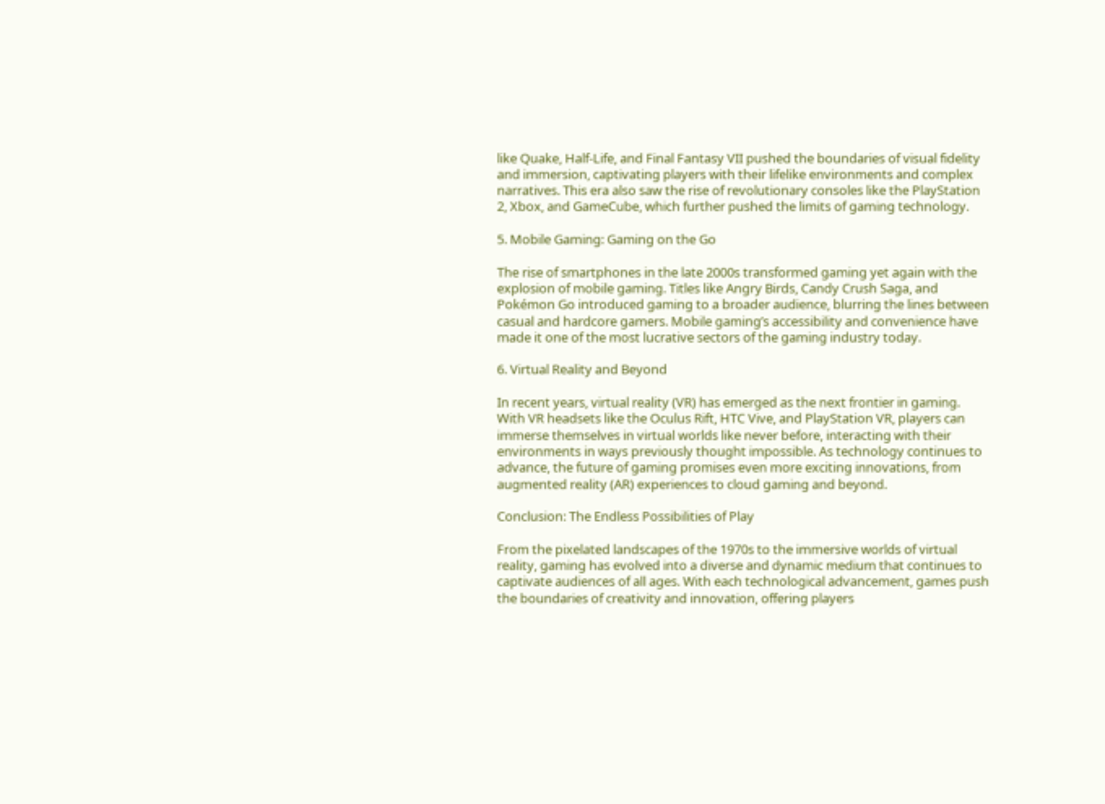like Quake, Half-Life, and Final Fantasy VII pushed the boundaries of visual fidelity and immersion, captivating players with their lifelike environments and complex narratives. This era also saw the rise of revolutionary consoles like the PlayStation 2, Xbox, and GameCube, which further pushed the limits of gaming technology.

5. Mobile Gaming: Gaming on the Go

The rise of smartphones in the late 2000s transformed gaming yet again with the explosion of mobile gaming. Titles like Angry Birds, Candy Crush Saga, and Pokémon Go introduced gaming to a broader audience, blurring the lines between casual and hardcore gamers. Mobile gaming’s accessibility and convenience have made it one of the most lucrative sectors of the gaming industry today.

6. Virtual Reality and Beyond

In recent years, virtual reality (VR) has emerged as the next frontier in gaming. With VR headsets like the Oculus Rift, HTC Vive, and PlayStation VR, players can immerse themselves in virtual worlds like never before, interacting with their environments in ways previously thought impossible. As technology continues to advance, the future of gaming promises even more exciting innovations, from augmented reality (AR) experiences to cloud gaming and beyond.

Conclusion: The Endless Possibilities of Play

From the pixelated landscapes of the 1970s to the immersive worlds of virtual reality, gaming has evolved into a diverse and dynamic medium that continues to captivate audiences of all ages. With each technological advancement, games push the boundaries of creativity and innovation, offering players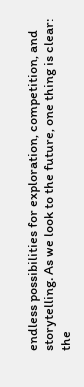endless possibilities for exploration, competition, and storytelling. As we look to the future, one thing is clear: the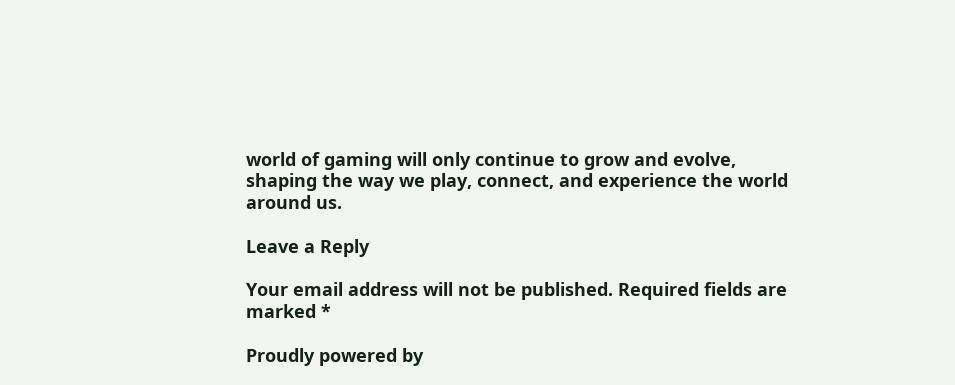world of gaming will only continue to grow and evolve, shaping the way we play, connect, and experience the world around us.

Leave a Reply

Your email address will not be published. Required fields are marked *

Proudly powered by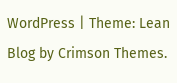WordPress | Theme: Lean Blog by Crimson Themes.